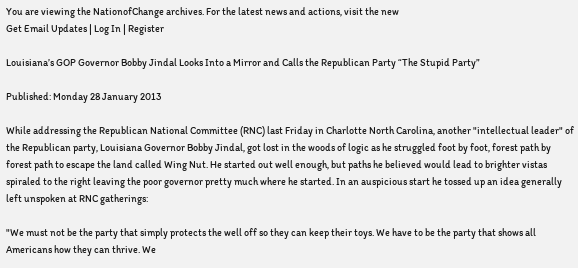You are viewing the NationofChange archives. For the latest news and actions, visit the new
Get Email Updates | Log In | Register

Louisiana’s GOP Governor Bobby Jindal Looks Into a Mirror and Calls the Republican Party “The Stupid Party”

Published: Monday 28 January 2013

While addressing the Republican National Committee (RNC) last Friday in Charlotte North Carolina, another "intellectual leader" of the Republican party, Louisiana Governor Bobby Jindal, got lost in the woods of logic as he struggled foot by foot, forest path by forest path to escape the land called Wing Nut. He started out well enough, but paths he believed would lead to brighter vistas spiraled to the right leaving the poor governor pretty much where he started. In an auspicious start he tossed up an idea generally left unspoken at RNC gatherings:

"We must not be the party that simply protects the well off so they can keep their toys. We have to be the party that shows all Americans how they can thrive. We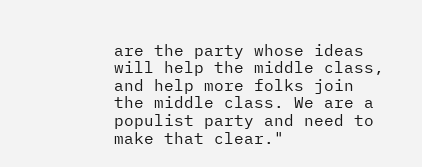are the party whose ideas will help the middle class, and help more folks join the middle class. We are a populist party and need to make that clear."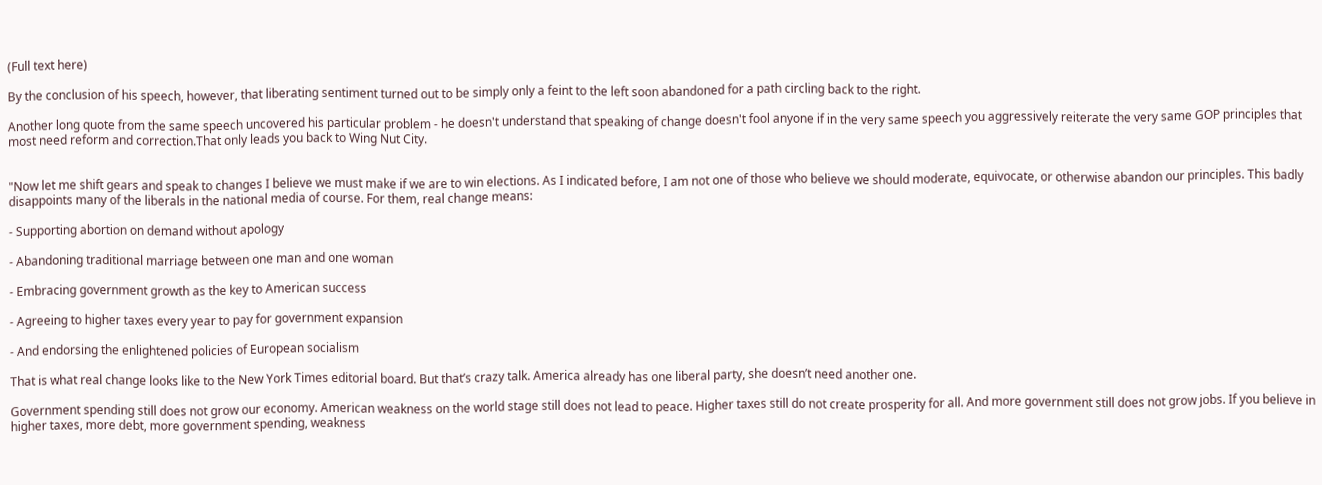(Full text here)

By the conclusion of his speech, however, that liberating sentiment turned out to be simply only a feint to the left soon abandoned for a path circling back to the right.

Another long quote from the same speech uncovered his particular problem - he doesn't understand that speaking of change doesn't fool anyone if in the very same speech you aggressively reiterate the very same GOP principles that most need reform and correction.That only leads you back to Wing Nut City.


"Now let me shift gears and speak to changes I believe we must make if we are to win elections. As I indicated before, I am not one of those who believe we should moderate, equivocate, or otherwise abandon our principles. This badly disappoints many of the liberals in the national media of course. For them, real change means:

- Supporting abortion on demand without apology

- Abandoning traditional marriage between one man and one woman

- Embracing government growth as the key to American success

- Agreeing to higher taxes every year to pay for government expansion

- And endorsing the enlightened policies of European socialism

That is what real change looks like to the New York Times editorial board. But that’s crazy talk. America already has one liberal party, she doesn’t need another one.

Government spending still does not grow our economy. American weakness on the world stage still does not lead to peace. Higher taxes still do not create prosperity for all. And more government still does not grow jobs. If you believe in higher taxes, more debt, more government spending, weakness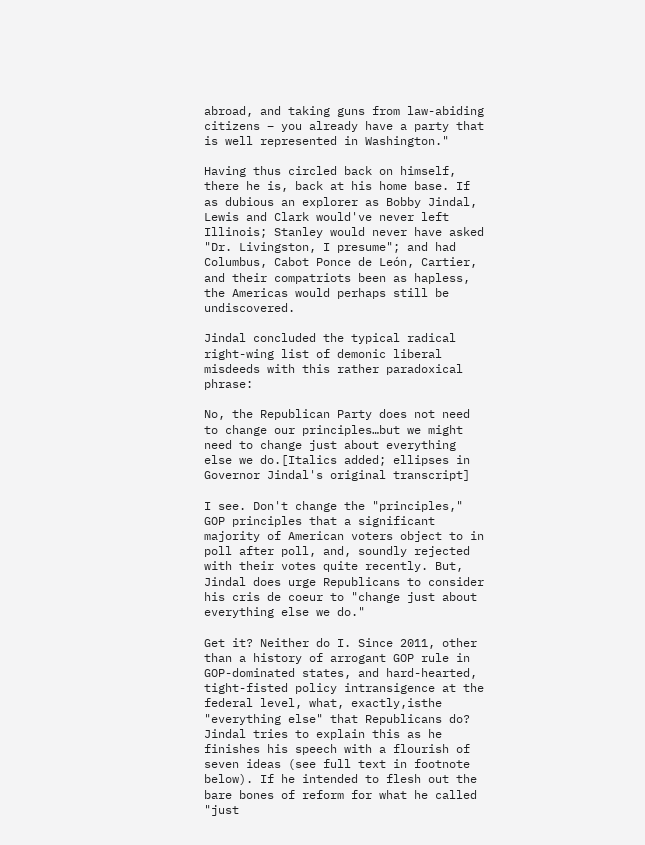abroad, and taking guns from law-abiding citizens – you already have a party that is well represented in Washington."

Having thus circled back on himself, there he is, back at his home base. If as dubious an explorer as Bobby Jindal, Lewis and Clark would've never left Illinois; Stanley would never have asked "Dr. Livingston, I presume"; and had Columbus, Cabot Ponce de León, Cartier, and their compatriots been as hapless, the Americas would perhaps still be undiscovered.

Jindal concluded the typical radical right-wing list of demonic liberal misdeeds with this rather paradoxical phrase:

No, the Republican Party does not need to change our principles…but we might need to change just about everything else we do.[Italics added; ellipses in Governor Jindal's original transcript]

I see. Don't change the "principles," GOP principles that a significant majority of American voters object to in poll after poll, and, soundly rejected with their votes quite recently. But, Jindal does urge Republicans to consider his cris de coeur to "change just about everything else we do."

Get it? Neither do I. Since 2011, other than a history of arrogant GOP rule in GOP-dominated states, and hard-hearted, tight-fisted policy intransigence at the federal level, what, exactly,isthe "everything else" that Republicans do? Jindal tries to explain this as he finishes his speech with a flourish of seven ideas (see full text in footnote below). If he intended to flesh out the bare bones of reform for what he called "just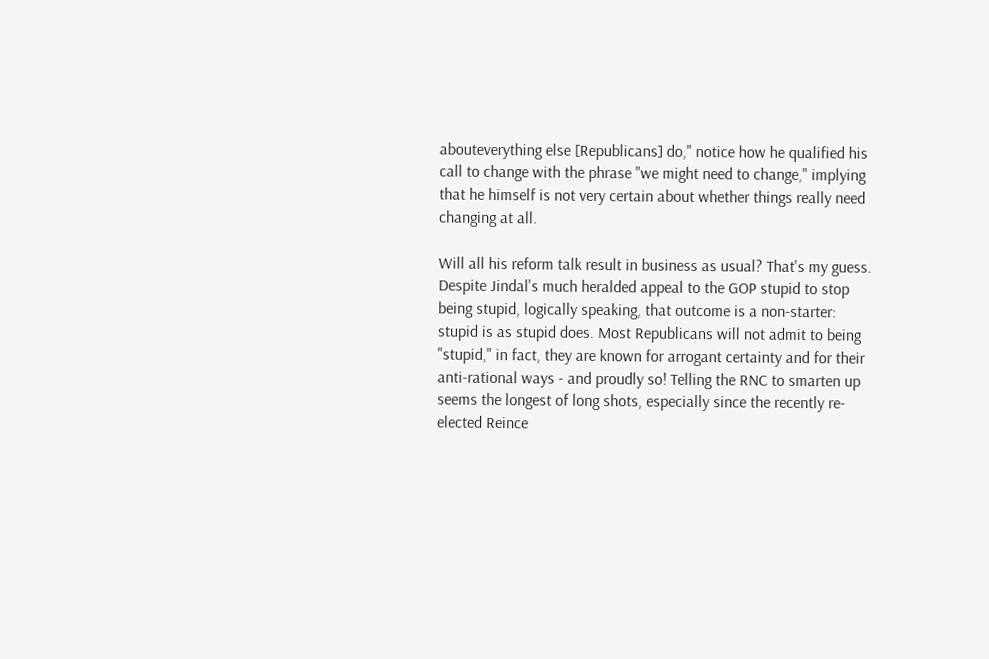abouteverything else [Republicans] do," notice how he qualified his call to change with the phrase "we might need to change," implying that he himself is not very certain about whether things really need changing at all.

Will all his reform talk result in business as usual? That's my guess. Despite Jindal's much heralded appeal to the GOP stupid to stop being stupid, logically speaking, that outcome is a non-starter: stupid is as stupid does. Most Republicans will not admit to being "stupid," in fact, they are known for arrogant certainty and for their anti-rational ways - and proudly so! Telling the RNC to smarten up seems the longest of long shots, especially since the recently re-elected Reince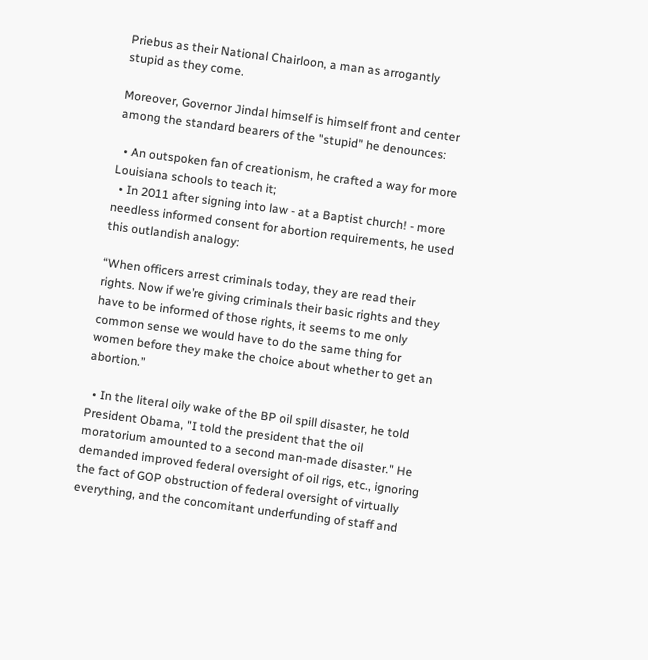Priebus as their National Chairloon, a man as arrogantly stupid as they come.

Moreover, Governor Jindal himself is himself front and center among the standard bearers of the "stupid" he denounces:

  • An outspoken fan of creationism, he crafted a way for more Louisiana schools to teach it;
  • In 2011 after signing into law - at a Baptist church! - more needless informed consent for abortion requirements, he used this outlandish analogy:

“When officers arrest criminals today, they are read their rights. Now if we’re giving criminals their basic rights and they have to be informed of those rights, it seems to me only common sense we would have to do the same thing for women before they make the choice about whether to get an abortion.”

  • In the literal oily wake of the BP oil spill disaster, he told President Obama, "I told the president that the oil moratorium amounted to a second man-made disaster." He demanded improved federal oversight of oil rigs, etc., ignoring the fact of GOP obstruction of federal oversight of virtually everything, and the concomitant underfunding of staff and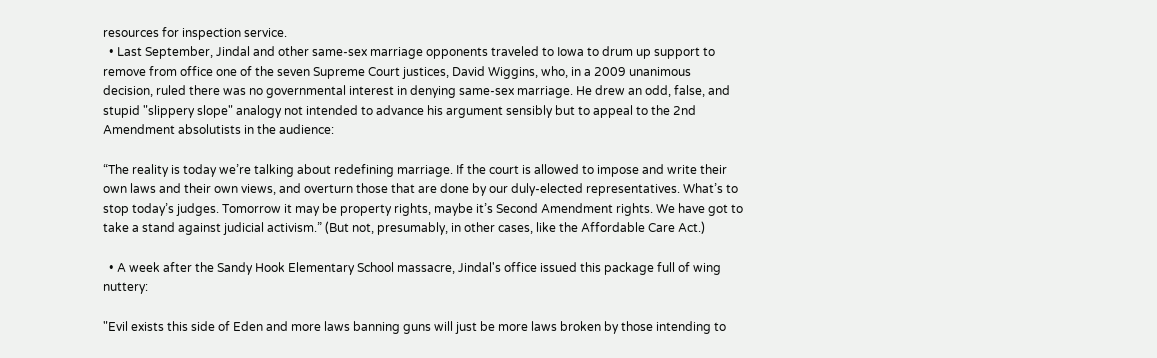resources for inspection service.
  • Last September, Jindal and other same-sex marriage opponents traveled to Iowa to drum up support to remove from office one of the seven Supreme Court justices, David Wiggins, who, in a 2009 unanimous decision, ruled there was no governmental interest in denying same-sex marriage. He drew an odd, false, and stupid "slippery slope" analogy not intended to advance his argument sensibly but to appeal to the 2nd Amendment absolutists in the audience:

“The reality is today we’re talking about redefining marriage. If the court is allowed to impose and write their own laws and their own views, and overturn those that are done by our duly-elected representatives. What’s to stop today’s judges. Tomorrow it may be property rights, maybe it’s Second Amendment rights. We have got to take a stand against judicial activism.” (But not, presumably, in other cases, like the Affordable Care Act.)

  • A week after the Sandy Hook Elementary School massacre, Jindal's office issued this package full of wing nuttery:

"Evil exists this side of Eden and more laws banning guns will just be more laws broken by those intending to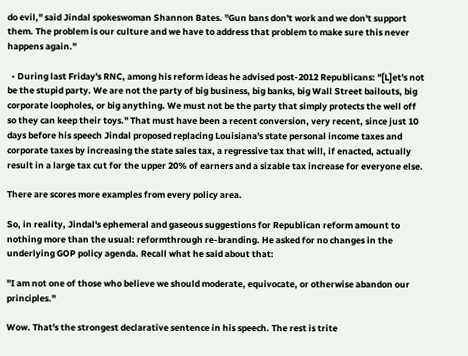do evil," said Jindal spokeswoman Shannon Bates. "Gun bans don't work and we don't support them. The problem is our culture and we have to address that problem to make sure this never happens again."

  • During last Friday's RNC, among his reform ideas he advised post-2012 Republicans: "[L]et's not be the stupid party. We are not the party of big business, big banks, big Wall Street bailouts, big corporate loopholes, or big anything. We must not be the party that simply protects the well off so they can keep their toys." That must have been a recent conversion, very recent, since just 10 days before his speech Jindal proposed replacing Louisiana's state personal income taxes and corporate taxes by increasing the state sales tax, a regressive tax that will, if enacted, actually result in a large tax cut for the upper 20% of earners and a sizable tax increase for everyone else.

There are scores more examples from every policy area.

So, in reality, Jindal's ephemeral and gaseous suggestions for Republican reform amount to nothing more than the usual: reformthrough re-branding. He asked for no changes in the underlying GOP policy agenda. Recall what he said about that:

"I am not one of those who believe we should moderate, equivocate, or otherwise abandon our principles."

Wow. That's the strongest declarative sentence in his speech. The rest is trite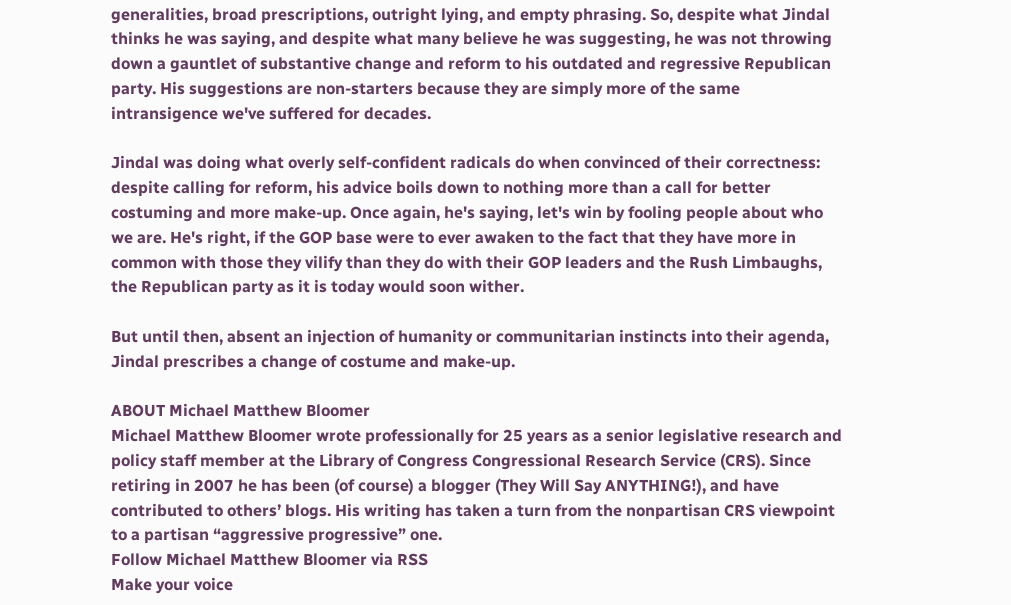generalities, broad prescriptions, outright lying, and empty phrasing. So, despite what Jindal thinks he was saying, and despite what many believe he was suggesting, he was not throwing down a gauntlet of substantive change and reform to his outdated and regressive Republican party. His suggestions are non-starters because they are simply more of the same intransigence we've suffered for decades.

Jindal was doing what overly self-confident radicals do when convinced of their correctness: despite calling for reform, his advice boils down to nothing more than a call for better costuming and more make-up. Once again, he's saying, let's win by fooling people about who we are. He's right, if the GOP base were to ever awaken to the fact that they have more in common with those they vilify than they do with their GOP leaders and the Rush Limbaughs, the Republican party as it is today would soon wither.

But until then, absent an injection of humanity or communitarian instincts into their agenda, Jindal prescribes a change of costume and make-up.

ABOUT Michael Matthew Bloomer
Michael Matthew Bloomer wrote professionally for 25 years as a senior legislative research and policy staff member at the Library of Congress Congressional Research Service (CRS). Since retiring in 2007 he has been (of course) a blogger (They Will Say ANYTHING!), and have contributed to others’ blogs. His writing has taken a turn from the nonpartisan CRS viewpoint to a partisan “aggressive progressive” one.
Follow Michael Matthew Bloomer via RSS
Make your voice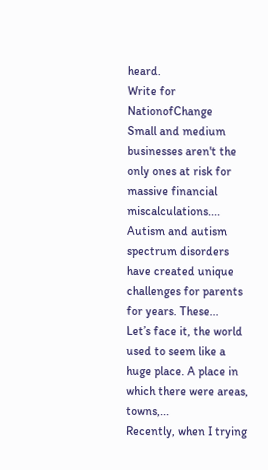heard.
Write for NationofChange
Small and medium businesses aren't the only ones at risk for massive financial miscalculations....
Autism and autism spectrum disorders have created unique challenges for parents for years. These...
Let’s face it, the world used to seem like a huge place. A place in which there were areas, towns,...
Recently, when I trying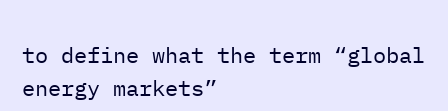to define what the term “global energy markets”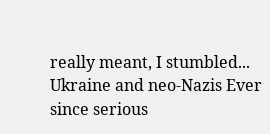really meant, I stumbled...
Ukraine and neo-Nazis Ever since serious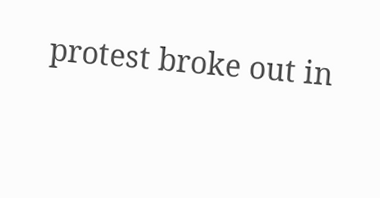protest broke out in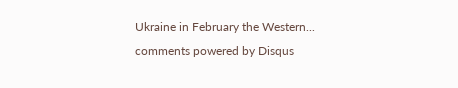Ukraine in February the Western...
comments powered by Disqus